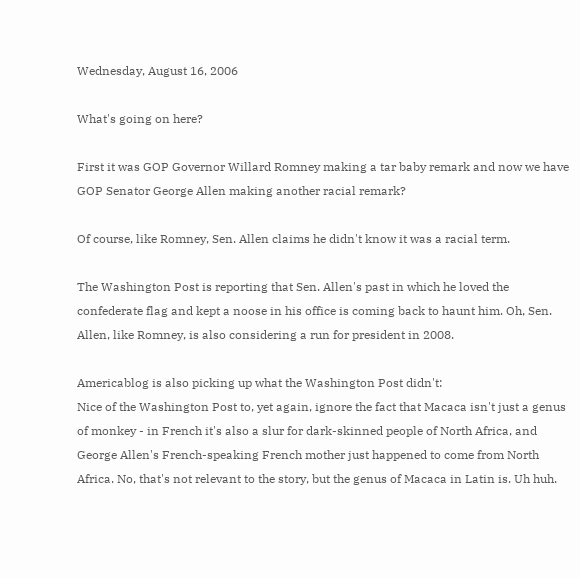Wednesday, August 16, 2006

What's going on here?

First it was GOP Governor Willard Romney making a tar baby remark and now we have GOP Senator George Allen making another racial remark?

Of course, like Romney, Sen. Allen claims he didn't know it was a racial term.

The Washington Post is reporting that Sen. Allen's past in which he loved the confederate flag and kept a noose in his office is coming back to haunt him. Oh, Sen. Allen, like Romney, is also considering a run for president in 2008.

Americablog is also picking up what the Washington Post didn't:
Nice of the Washington Post to, yet again, ignore the fact that Macaca isn't just a genus of monkey - in French it's also a slur for dark-skinned people of North Africa, and George Allen's French-speaking French mother just happened to come from North Africa. No, that's not relevant to the story, but the genus of Macaca in Latin is. Uh huh.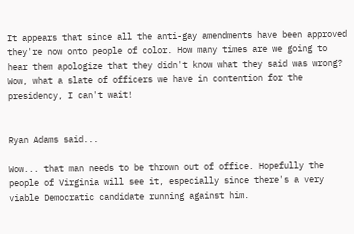It appears that since all the anti-gay amendments have been approved they're now onto people of color. How many times are we going to hear them apologize that they didn't know what they said was wrong? Wow, what a slate of officers we have in contention for the presidency, I can't wait!


Ryan Adams said...

Wow... that man needs to be thrown out of office. Hopefully the people of Virginia will see it, especially since there's a very viable Democratic candidate running against him.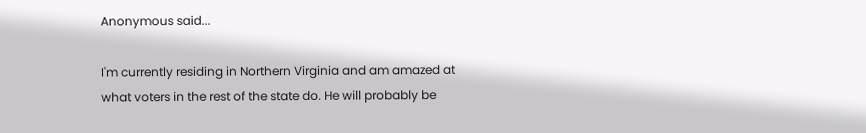Anonymous said...

I'm currently residing in Northern Virginia and am amazed at what voters in the rest of the state do. He will probably be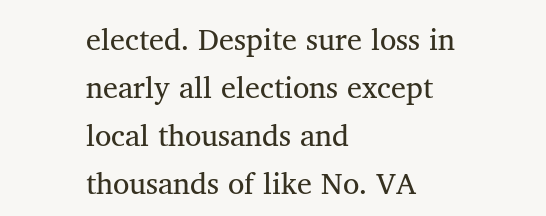elected. Despite sure loss in nearly all elections except local thousands and thousands of like No. VA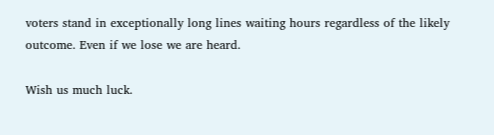voters stand in exceptionally long lines waiting hours regardless of the likely outcome. Even if we lose we are heard.

Wish us much luck.